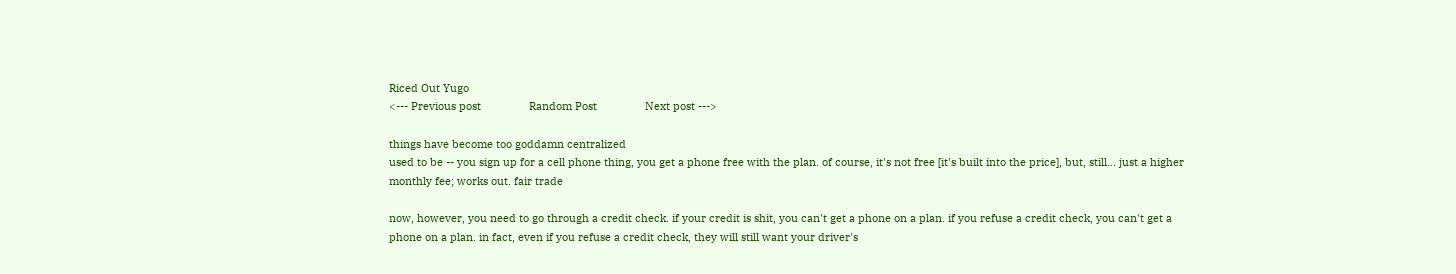Riced Out Yugo
<--- Previous post                Random Post                Next post --->

things have become too goddamn centralized
used to be -- you sign up for a cell phone thing, you get a phone free with the plan. of course, it's not free [it's built into the price], but, still... just a higher monthly fee; works out. fair trade

now, however, you need to go through a credit check. if your credit is shit, you can't get a phone on a plan. if you refuse a credit check, you can't get a phone on a plan. in fact, even if you refuse a credit check, they will still want your driver's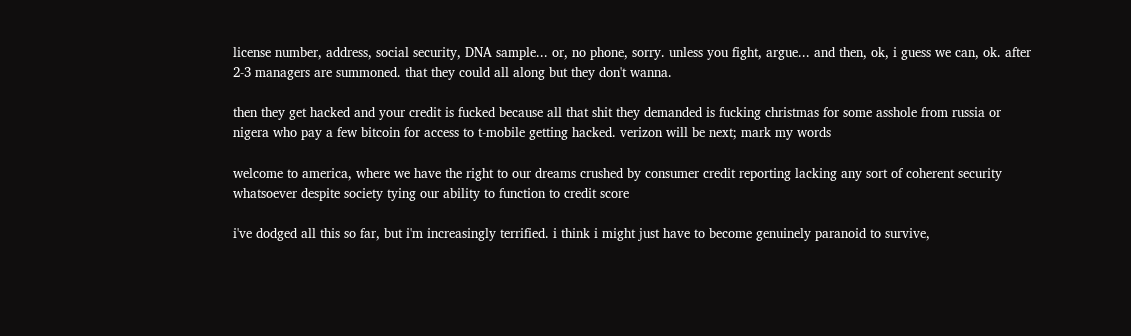license number, address, social security, DNA sample... or, no phone, sorry. unless you fight, argue... and then, ok, i guess we can, ok. after 2-3 managers are summoned. that they could all along but they don't wanna.

then they get hacked and your credit is fucked because all that shit they demanded is fucking christmas for some asshole from russia or nigera who pay a few bitcoin for access to t-mobile getting hacked. verizon will be next; mark my words

welcome to america, where we have the right to our dreams crushed by consumer credit reporting lacking any sort of coherent security whatsoever despite society tying our ability to function to credit score

i've dodged all this so far, but i'm increasingly terrified. i think i might just have to become genuinely paranoid to survive,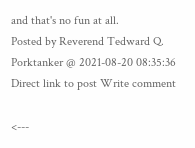and that's no fun at all.
Posted by Reverend Tedward Q. Porktanker @ 2021-08-20 08:35:36
Direct link to post Write comment

<---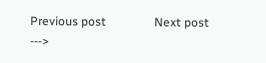Previous post                Next post --->